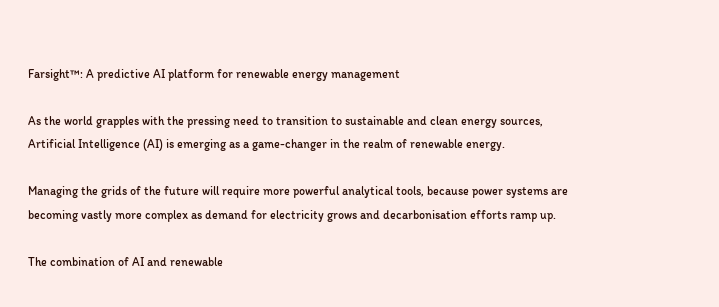Farsight™: A predictive AI platform for renewable energy management

As the world grapples with the pressing need to transition to sustainable and clean energy sources, Artificial Intelligence (AI) is emerging as a game-changer in the realm of renewable energy.

Managing the grids of the future will require more powerful analytical tools, because power systems are becoming vastly more complex as demand for electricity grows and decarbonisation efforts ramp up.

The combination of AI and renewable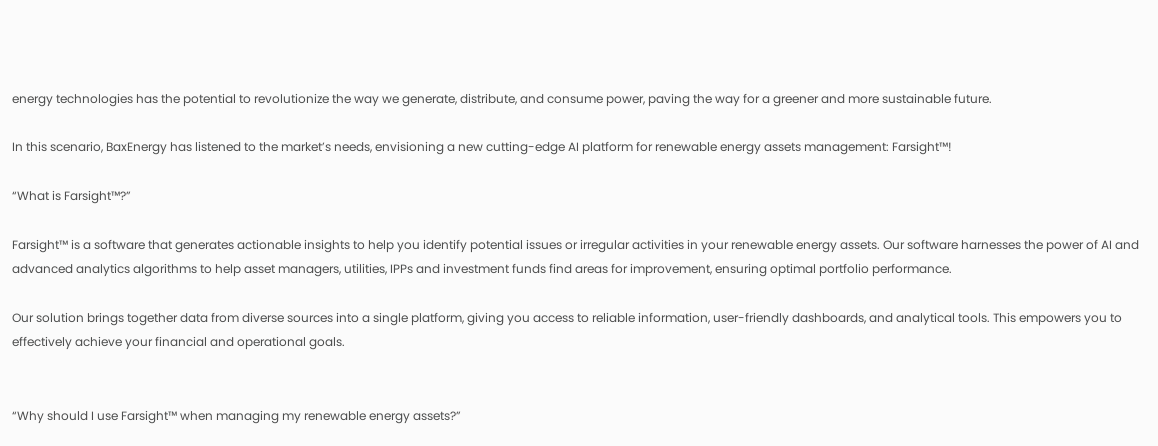energy technologies has the potential to revolutionize the way we generate, distribute, and consume power, paving the way for a greener and more sustainable future.

In this scenario, BaxEnergy has listened to the market’s needs, envisioning a new cutting-edge AI platform for renewable energy assets management: Farsight™!

“What is Farsight™?”

Farsight™ is a software that generates actionable insights to help you identify potential issues or irregular activities in your renewable energy assets. Our software harnesses the power of AI and advanced analytics algorithms to help asset managers, utilities, IPPs and investment funds find areas for improvement, ensuring optimal portfolio performance.

Our solution brings together data from diverse sources into a single platform, giving you access to reliable information, user-friendly dashboards, and analytical tools. This empowers you to effectively achieve your financial and operational goals.


“Why should I use Farsight™ when managing my renewable energy assets?”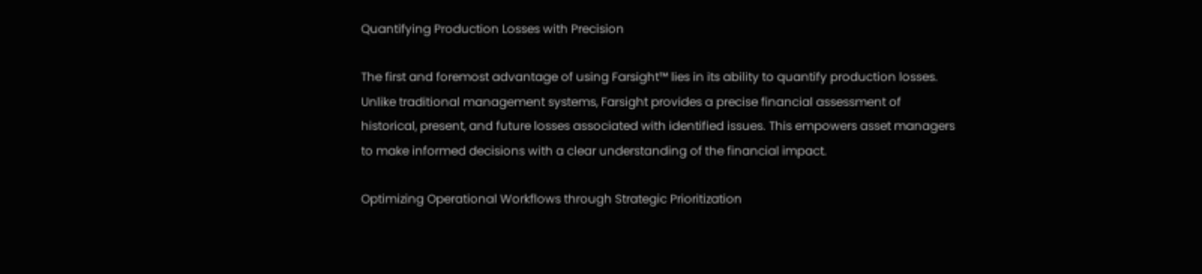Quantifying Production Losses with Precision

The first and foremost advantage of using Farsight™ lies in its ability to quantify production losses. Unlike traditional management systems, Farsight provides a precise financial assessment of historical, present, and future losses associated with identified issues. This empowers asset managers to make informed decisions with a clear understanding of the financial impact.

Optimizing Operational Workflows through Strategic Prioritization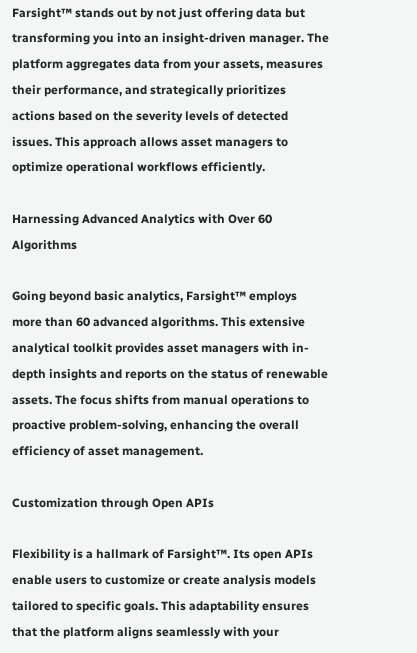Farsight™ stands out by not just offering data but transforming you into an insight-driven manager. The platform aggregates data from your assets, measures their performance, and strategically prioritizes actions based on the severity levels of detected issues. This approach allows asset managers to optimize operational workflows efficiently.

Harnessing Advanced Analytics with Over 60 Algorithms

Going beyond basic analytics, Farsight™ employs more than 60 advanced algorithms. This extensive analytical toolkit provides asset managers with in-depth insights and reports on the status of renewable assets. The focus shifts from manual operations to proactive problem-solving, enhancing the overall efficiency of asset management.

Customization through Open APIs

Flexibility is a hallmark of Farsight™. Its open APIs enable users to customize or create analysis models tailored to specific goals. This adaptability ensures that the platform aligns seamlessly with your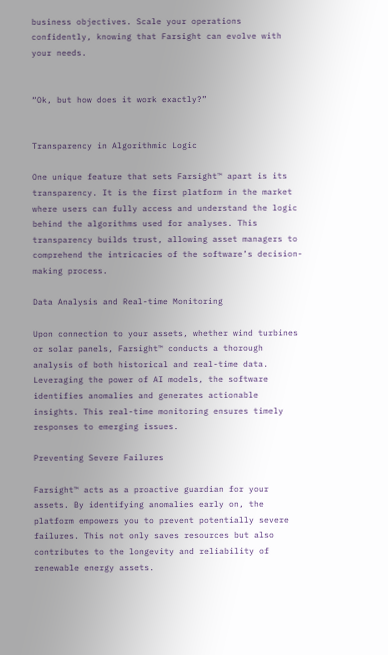business objectives. Scale your operations confidently, knowing that Farsight can evolve with your needs.


“Ok, but how does it work exactly?”


Transparency in Algorithmic Logic

One unique feature that sets Farsight™ apart is its transparency. It is the first platform in the market where users can fully access and understand the logic behind the algorithms used for analyses. This transparency builds trust, allowing asset managers to comprehend the intricacies of the software’s decision-making process.

Data Analysis and Real-time Monitoring

Upon connection to your assets, whether wind turbines or solar panels, Farsight™ conducts a thorough analysis of both historical and real-time data. Leveraging the power of AI models, the software identifies anomalies and generates actionable insights. This real-time monitoring ensures timely responses to emerging issues.

Preventing Severe Failures

Farsight™ acts as a proactive guardian for your assets. By identifying anomalies early on, the platform empowers you to prevent potentially severe failures. This not only saves resources but also contributes to the longevity and reliability of renewable energy assets.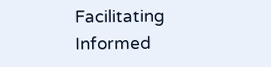Facilitating Informed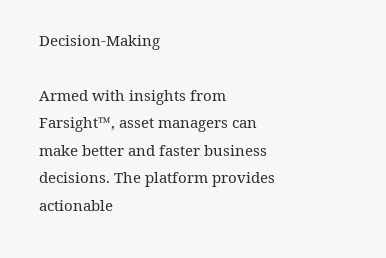Decision-Making

Armed with insights from Farsight™, asset managers can make better and faster business decisions. The platform provides actionable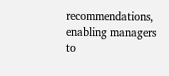recommendations, enabling managers to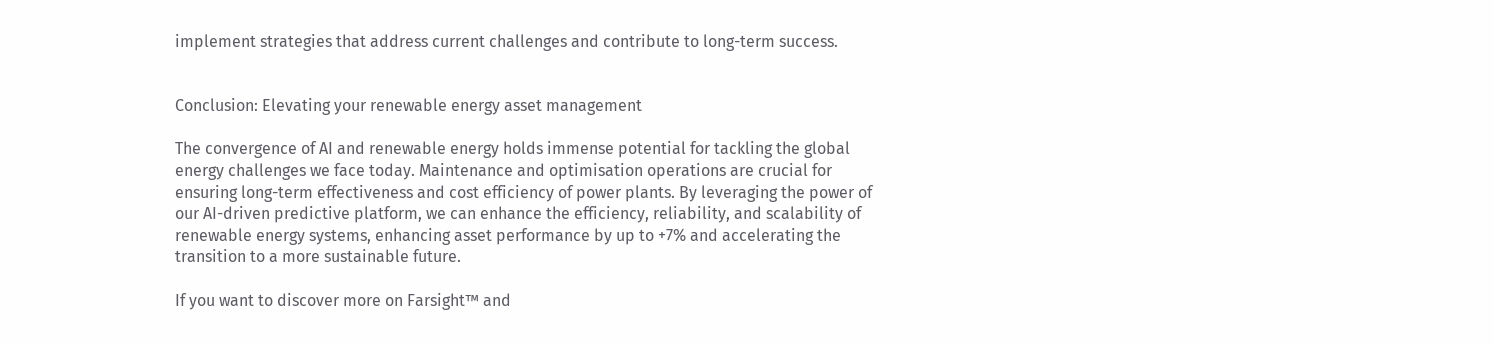implement strategies that address current challenges and contribute to long-term success.


Conclusion: Elevating your renewable energy asset management

The convergence of AI and renewable energy holds immense potential for tackling the global energy challenges we face today. Maintenance and optimisation operations are crucial for ensuring long-term effectiveness and cost efficiency of power plants. By leveraging the power of our AI-driven predictive platform, we can enhance the efficiency, reliability, and scalability of renewable energy systems, enhancing asset performance by up to +7% and accelerating the transition to a more sustainable future.

If you want to discover more on Farsight™ and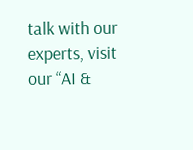talk with our experts, visit our “AI &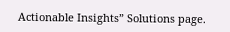Actionable Insights” Solutions page.